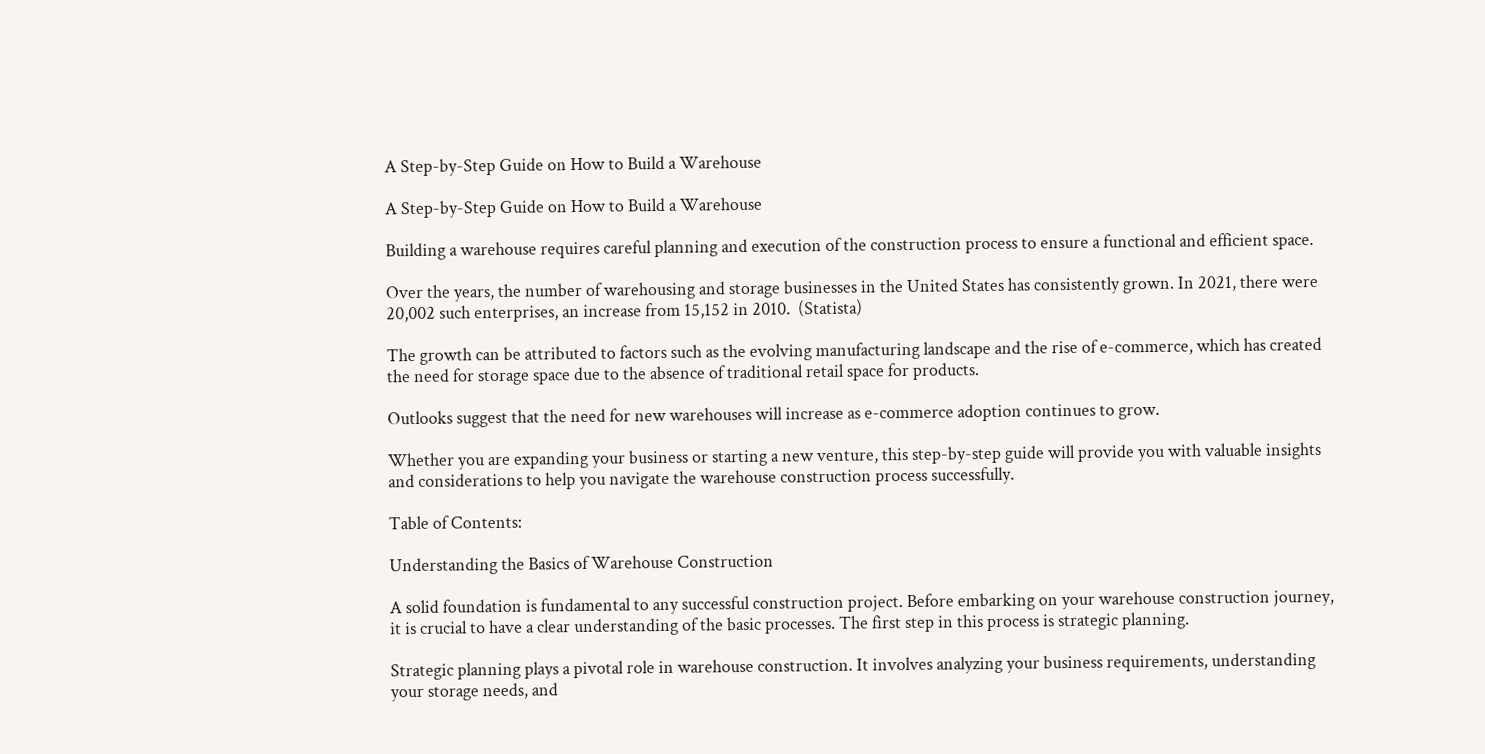A Step-by-Step Guide on How to Build a Warehouse

A Step-by-Step Guide on How to Build a Warehouse

Building a warehouse requires careful planning and execution of the construction process to ensure a functional and efficient space.

Over the years, the number of warehousing and storage businesses in the United States has consistently grown. In 2021, there were 20,002 such enterprises, an increase from 15,152 in 2010.  (Statista)

The growth can be attributed to factors such as the evolving manufacturing landscape and the rise of e-commerce, which has created the need for storage space due to the absence of traditional retail space for products.

Outlooks suggest that the need for new warehouses will increase as e-commerce adoption continues to grow.

Whether you are expanding your business or starting a new venture, this step-by-step guide will provide you with valuable insights and considerations to help you navigate the warehouse construction process successfully.

Table of Contents:

Understanding the Basics of Warehouse Construction

A solid foundation is fundamental to any successful construction project. Before embarking on your warehouse construction journey, it is crucial to have a clear understanding of the basic processes. The first step in this process is strategic planning.

Strategic planning plays a pivotal role in warehouse construction. It involves analyzing your business requirements, understanding your storage needs, and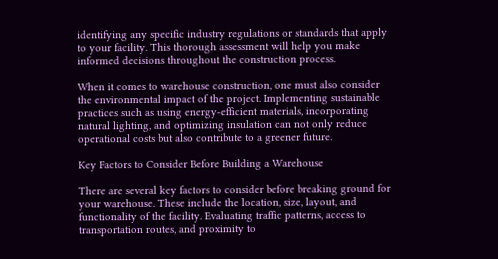identifying any specific industry regulations or standards that apply to your facility. This thorough assessment will help you make informed decisions throughout the construction process.

When it comes to warehouse construction, one must also consider the environmental impact of the project. Implementing sustainable practices such as using energy-efficient materials, incorporating natural lighting, and optimizing insulation can not only reduce operational costs but also contribute to a greener future.

Key Factors to Consider Before Building a Warehouse

There are several key factors to consider before breaking ground for your warehouse. These include the location, size, layout, and functionality of the facility. Evaluating traffic patterns, access to transportation routes, and proximity to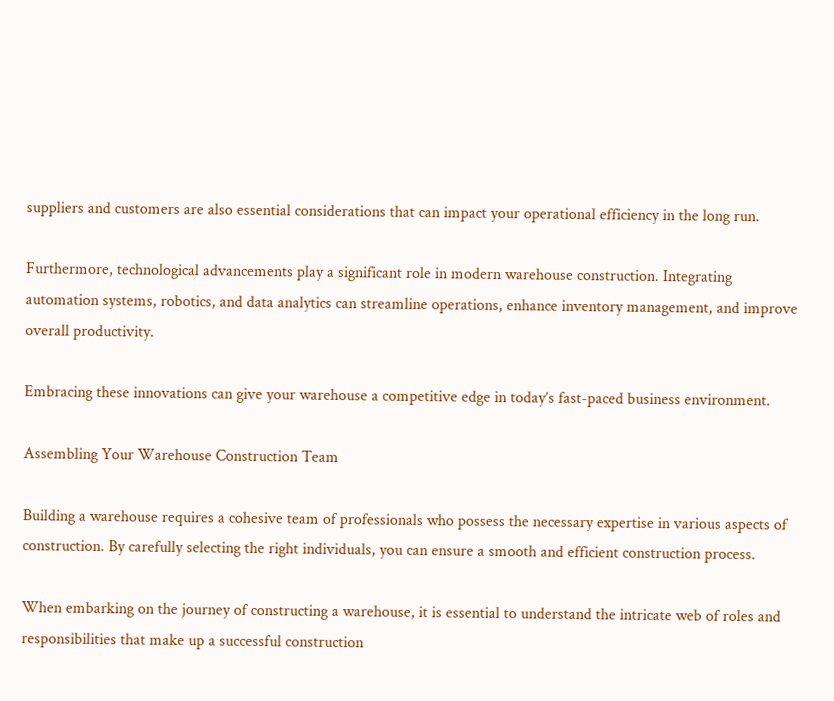suppliers and customers are also essential considerations that can impact your operational efficiency in the long run.

Furthermore, technological advancements play a significant role in modern warehouse construction. Integrating automation systems, robotics, and data analytics can streamline operations, enhance inventory management, and improve overall productivity.

Embracing these innovations can give your warehouse a competitive edge in today’s fast-paced business environment.

Assembling Your Warehouse Construction Team

Building a warehouse requires a cohesive team of professionals who possess the necessary expertise in various aspects of construction. By carefully selecting the right individuals, you can ensure a smooth and efficient construction process.

When embarking on the journey of constructing a warehouse, it is essential to understand the intricate web of roles and responsibilities that make up a successful construction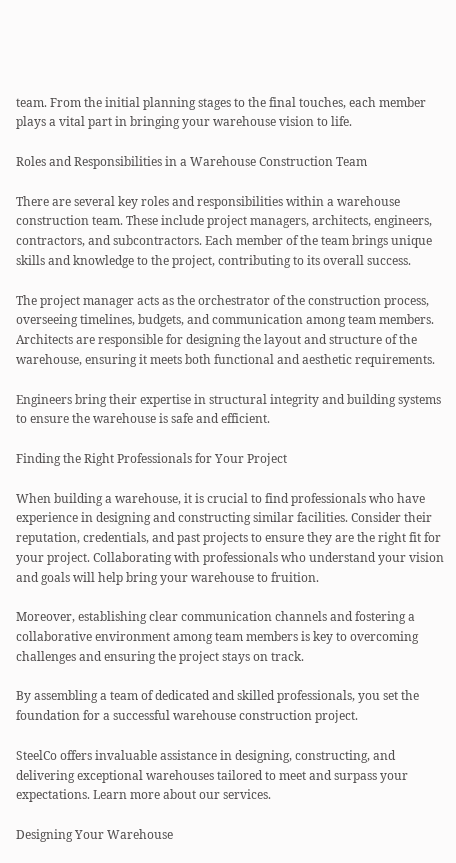team. From the initial planning stages to the final touches, each member plays a vital part in bringing your warehouse vision to life.

Roles and Responsibilities in a Warehouse Construction Team

There are several key roles and responsibilities within a warehouse construction team. These include project managers, architects, engineers, contractors, and subcontractors. Each member of the team brings unique skills and knowledge to the project, contributing to its overall success.

The project manager acts as the orchestrator of the construction process, overseeing timelines, budgets, and communication among team members. Architects are responsible for designing the layout and structure of the warehouse, ensuring it meets both functional and aesthetic requirements.

Engineers bring their expertise in structural integrity and building systems to ensure the warehouse is safe and efficient.

Finding the Right Professionals for Your Project

When building a warehouse, it is crucial to find professionals who have experience in designing and constructing similar facilities. Consider their reputation, credentials, and past projects to ensure they are the right fit for your project. Collaborating with professionals who understand your vision and goals will help bring your warehouse to fruition.

Moreover, establishing clear communication channels and fostering a collaborative environment among team members is key to overcoming challenges and ensuring the project stays on track.

By assembling a team of dedicated and skilled professionals, you set the foundation for a successful warehouse construction project.

SteelCo offers invaluable assistance in designing, constructing, and delivering exceptional warehouses tailored to meet and surpass your expectations. Learn more about our services.

Designing Your Warehouse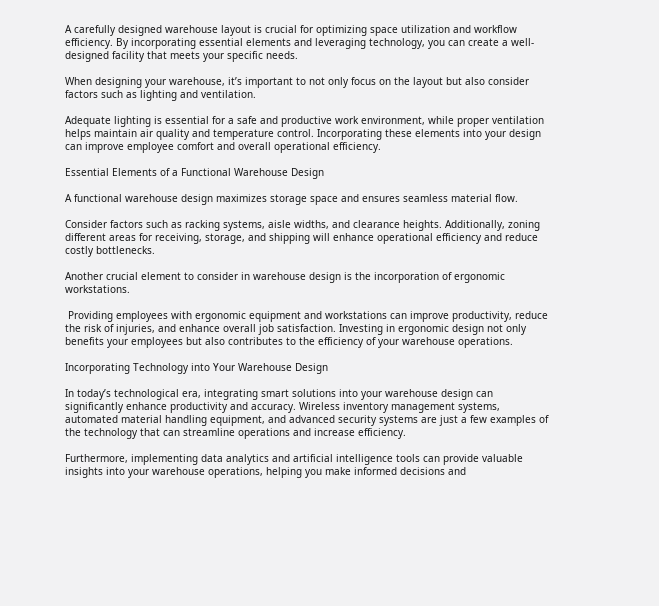A carefully designed warehouse layout is crucial for optimizing space utilization and workflow efficiency. By incorporating essential elements and leveraging technology, you can create a well-designed facility that meets your specific needs.

When designing your warehouse, it’s important to not only focus on the layout but also consider factors such as lighting and ventilation.

Adequate lighting is essential for a safe and productive work environment, while proper ventilation helps maintain air quality and temperature control. Incorporating these elements into your design can improve employee comfort and overall operational efficiency.

Essential Elements of a Functional Warehouse Design

A functional warehouse design maximizes storage space and ensures seamless material flow.

Consider factors such as racking systems, aisle widths, and clearance heights. Additionally, zoning different areas for receiving, storage, and shipping will enhance operational efficiency and reduce costly bottlenecks.

Another crucial element to consider in warehouse design is the incorporation of ergonomic workstations.

 Providing employees with ergonomic equipment and workstations can improve productivity, reduce the risk of injuries, and enhance overall job satisfaction. Investing in ergonomic design not only benefits your employees but also contributes to the efficiency of your warehouse operations.

Incorporating Technology into Your Warehouse Design

In today’s technological era, integrating smart solutions into your warehouse design can significantly enhance productivity and accuracy. Wireless inventory management systems, automated material handling equipment, and advanced security systems are just a few examples of the technology that can streamline operations and increase efficiency.

Furthermore, implementing data analytics and artificial intelligence tools can provide valuable insights into your warehouse operations, helping you make informed decisions and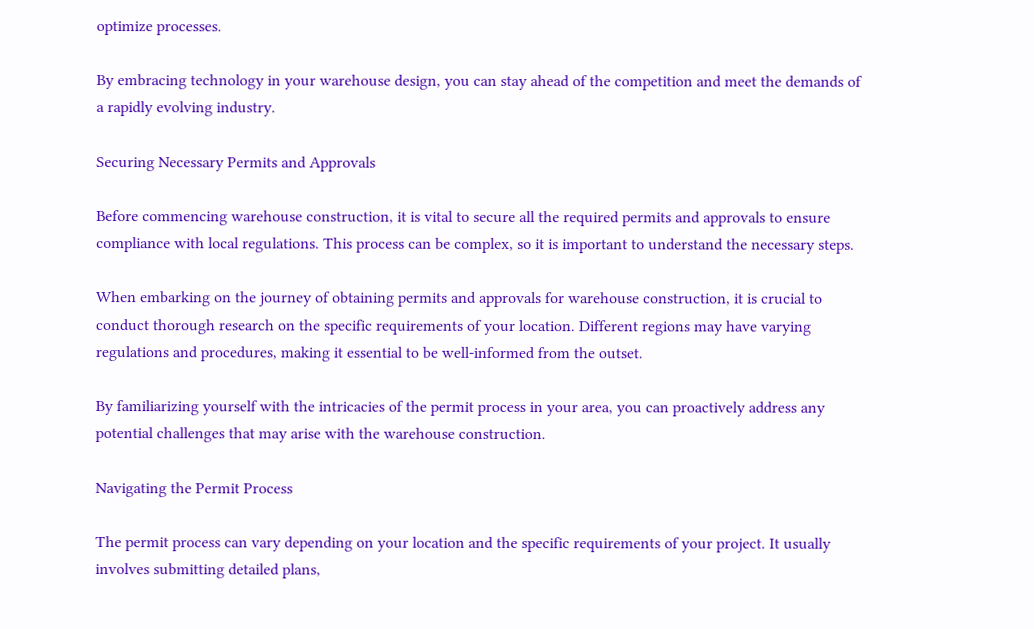optimize processes.

By embracing technology in your warehouse design, you can stay ahead of the competition and meet the demands of a rapidly evolving industry.

Securing Necessary Permits and Approvals

Before commencing warehouse construction, it is vital to secure all the required permits and approvals to ensure compliance with local regulations. This process can be complex, so it is important to understand the necessary steps.

When embarking on the journey of obtaining permits and approvals for warehouse construction, it is crucial to conduct thorough research on the specific requirements of your location. Different regions may have varying regulations and procedures, making it essential to be well-informed from the outset.

By familiarizing yourself with the intricacies of the permit process in your area, you can proactively address any potential challenges that may arise with the warehouse construction.

Navigating the Permit Process

The permit process can vary depending on your location and the specific requirements of your project. It usually involves submitting detailed plans,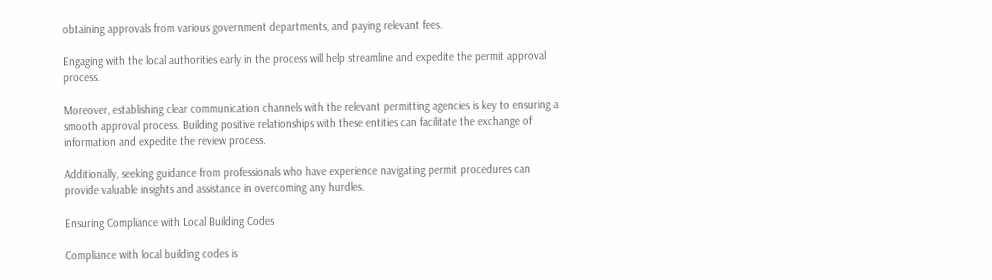obtaining approvals from various government departments, and paying relevant fees.

Engaging with the local authorities early in the process will help streamline and expedite the permit approval process.

Moreover, establishing clear communication channels with the relevant permitting agencies is key to ensuring a smooth approval process. Building positive relationships with these entities can facilitate the exchange of information and expedite the review process.

Additionally, seeking guidance from professionals who have experience navigating permit procedures can provide valuable insights and assistance in overcoming any hurdles.

Ensuring Compliance with Local Building Codes

Compliance with local building codes is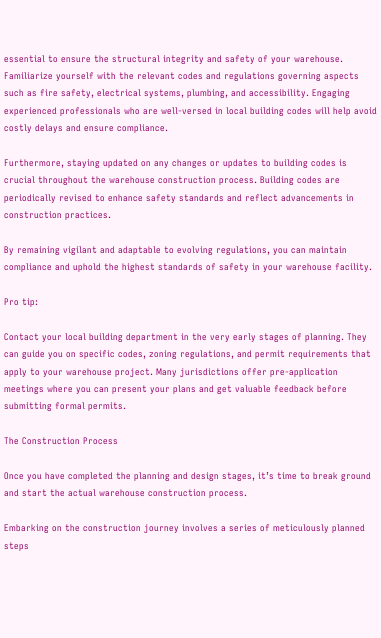essential to ensure the structural integrity and safety of your warehouse. Familiarize yourself with the relevant codes and regulations governing aspects such as fire safety, electrical systems, plumbing, and accessibility. Engaging experienced professionals who are well-versed in local building codes will help avoid costly delays and ensure compliance.

Furthermore, staying updated on any changes or updates to building codes is crucial throughout the warehouse construction process. Building codes are periodically revised to enhance safety standards and reflect advancements in construction practices.

By remaining vigilant and adaptable to evolving regulations, you can maintain compliance and uphold the highest standards of safety in your warehouse facility.

Pro tip:

Contact your local building department in the very early stages of planning. They can guide you on specific codes, zoning regulations, and permit requirements that apply to your warehouse project. Many jurisdictions offer pre-application meetings where you can present your plans and get valuable feedback before submitting formal permits.

The Construction Process

Once you have completed the planning and design stages, it’s time to break ground and start the actual warehouse construction process.

Embarking on the construction journey involves a series of meticulously planned steps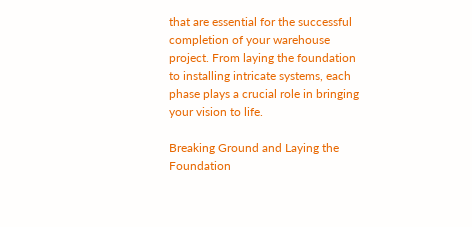that are essential for the successful completion of your warehouse project. From laying the foundation to installing intricate systems, each phase plays a crucial role in bringing your vision to life.

Breaking Ground and Laying the Foundation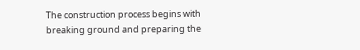The construction process begins with breaking ground and preparing the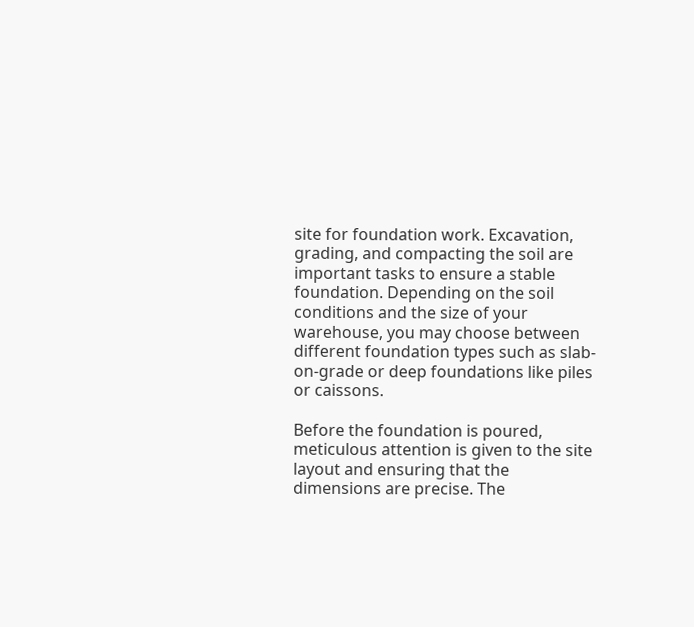site for foundation work. Excavation, grading, and compacting the soil are important tasks to ensure a stable foundation. Depending on the soil conditions and the size of your warehouse, you may choose between different foundation types such as slab-on-grade or deep foundations like piles or caissons.

Before the foundation is poured, meticulous attention is given to the site layout and ensuring that the dimensions are precise. The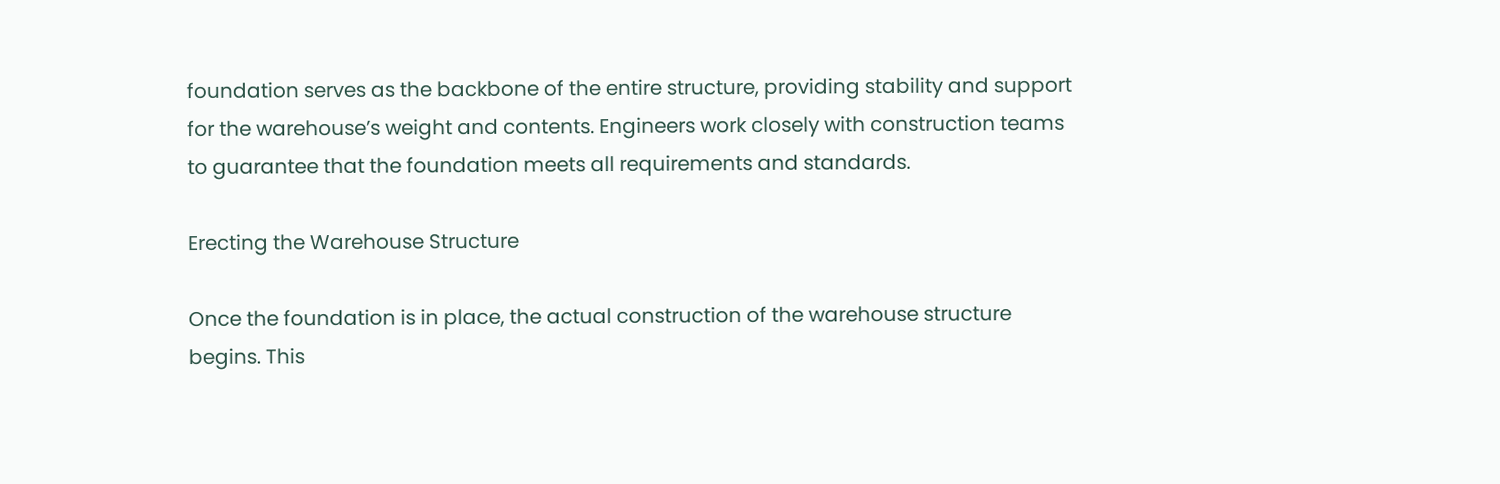foundation serves as the backbone of the entire structure, providing stability and support for the warehouse’s weight and contents. Engineers work closely with construction teams to guarantee that the foundation meets all requirements and standards.

Erecting the Warehouse Structure

Once the foundation is in place, the actual construction of the warehouse structure begins. This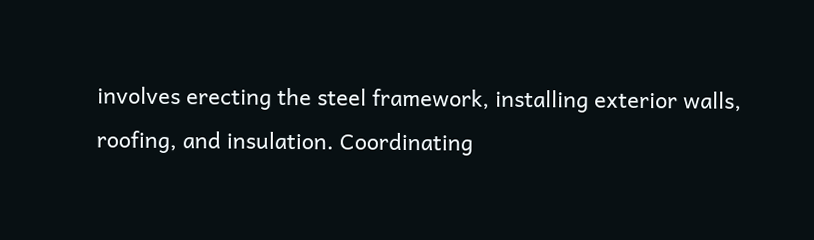involves erecting the steel framework, installing exterior walls, roofing, and insulation. Coordinating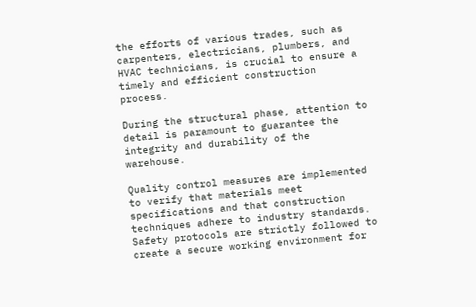the efforts of various trades, such as carpenters, electricians, plumbers, and HVAC technicians, is crucial to ensure a timely and efficient construction process.

During the structural phase, attention to detail is paramount to guarantee the integrity and durability of the warehouse.

Quality control measures are implemented to verify that materials meet specifications and that construction techniques adhere to industry standards. Safety protocols are strictly followed to create a secure working environment for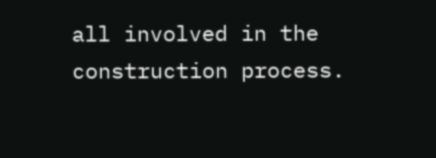all involved in the construction process.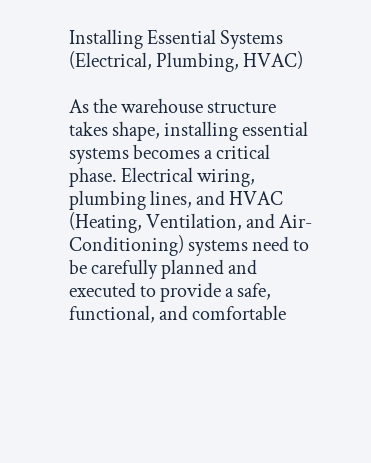Installing Essential Systems (Electrical, Plumbing, HVAC)

As the warehouse structure takes shape, installing essential systems becomes a critical phase. Electrical wiring, plumbing lines, and HVAC (Heating, Ventilation, and Air-Conditioning) systems need to be carefully planned and executed to provide a safe, functional, and comfortable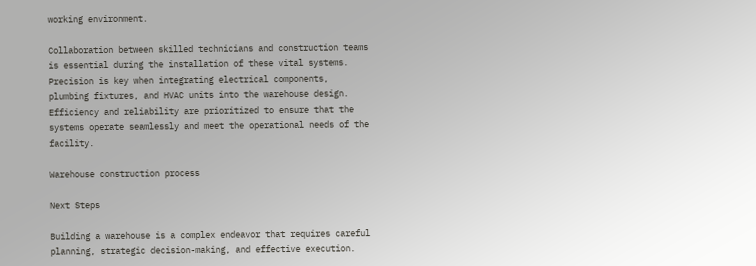working environment.

Collaboration between skilled technicians and construction teams is essential during the installation of these vital systems. Precision is key when integrating electrical components, plumbing fixtures, and HVAC units into the warehouse design. Efficiency and reliability are prioritized to ensure that the systems operate seamlessly and meet the operational needs of the facility.

Warehouse construction process

Next Steps

Building a warehouse is a complex endeavor that requires careful planning, strategic decision-making, and effective execution.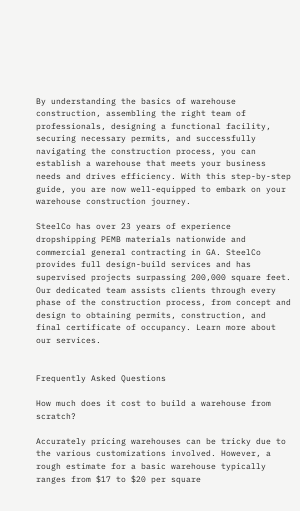By understanding the basics of warehouse construction, assembling the right team of professionals, designing a functional facility, securing necessary permits, and successfully navigating the construction process, you can establish a warehouse that meets your business needs and drives efficiency. With this step-by-step guide, you are now well-equipped to embark on your warehouse construction journey.

SteelCo has over 23 years of experience dropshipping PEMB materials nationwide and commercial general contracting in GA. SteelCo provides full design-build services and has supervised projects surpassing 200,000 square feet. Our dedicated team assists clients through every phase of the construction process, from concept and design to obtaining permits, construction, and final certificate of occupancy. Learn more about our services.


Frequently Asked Questions

How much does it cost to build a warehouse from scratch?

Accurately pricing warehouses can be tricky due to the various customizations involved. However, a rough estimate for a basic warehouse typically ranges from $17 to $20 per square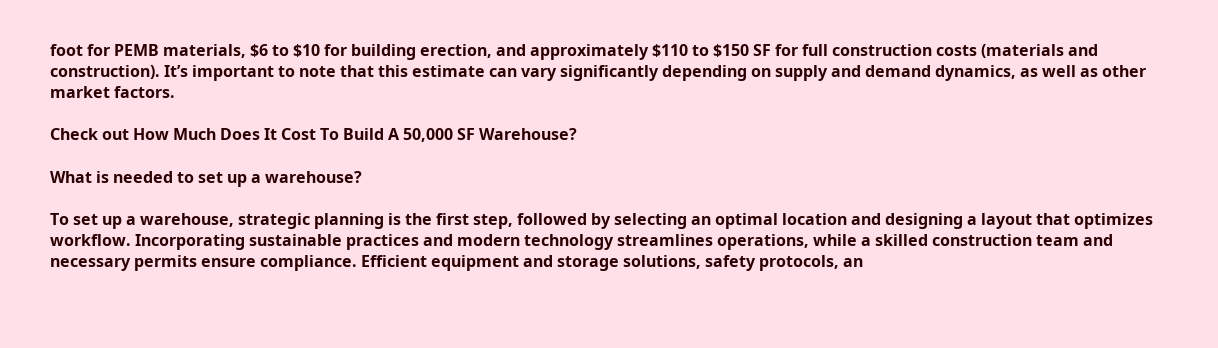foot for PEMB materials, $6 to $10 for building erection, and approximately $110 to $150 SF for full construction costs (materials and construction). It’s important to note that this estimate can vary significantly depending on supply and demand dynamics, as well as other market factors.

Check out How Much Does It Cost To Build A 50,000 SF Warehouse?

What is needed to set up a warehouse?

To set up a warehouse, strategic planning is the first step, followed by selecting an optimal location and designing a layout that optimizes workflow. Incorporating sustainable practices and modern technology streamlines operations, while a skilled construction team and necessary permits ensure compliance. Efficient equipment and storage solutions, safety protocols, an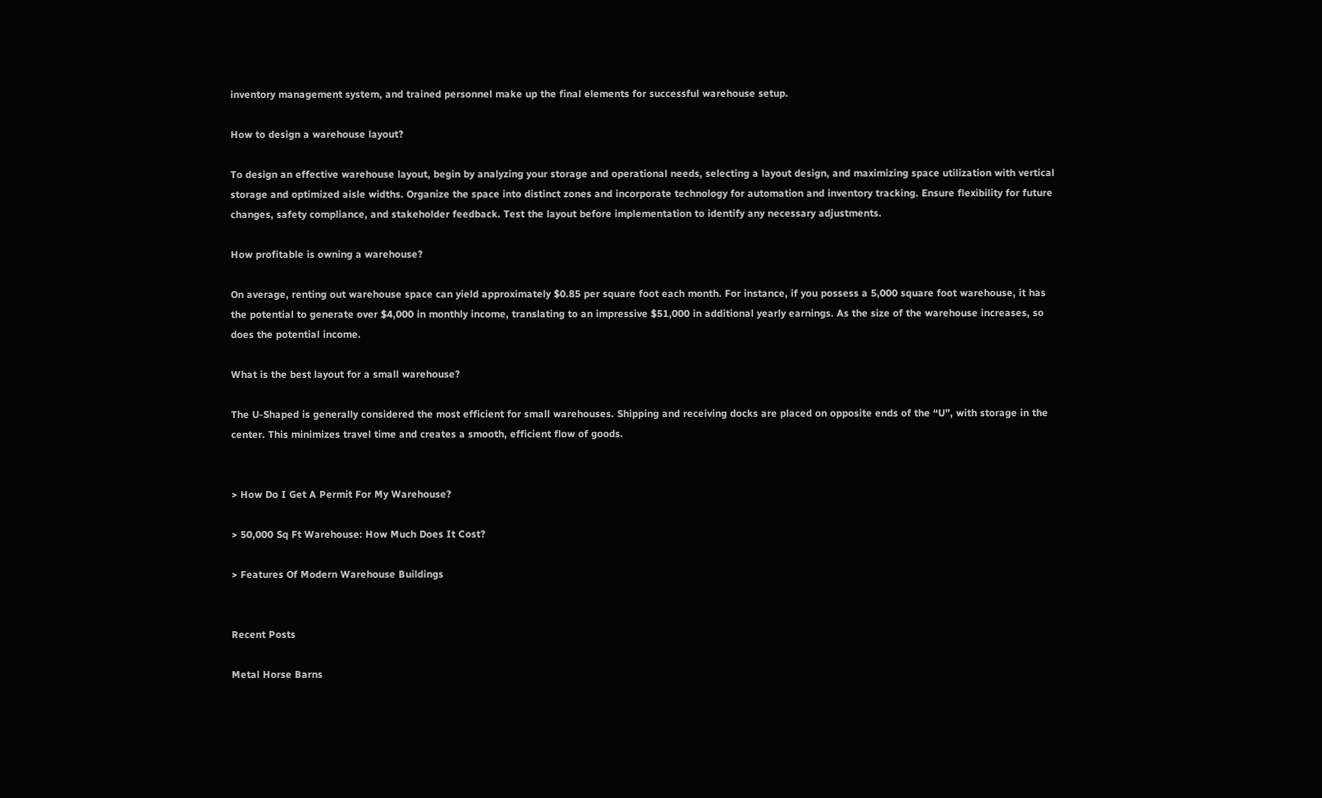inventory management system, and trained personnel make up the final elements for successful warehouse setup.

How to design a warehouse layout?

To design an effective warehouse layout, begin by analyzing your storage and operational needs, selecting a layout design, and maximizing space utilization with vertical storage and optimized aisle widths. Organize the space into distinct zones and incorporate technology for automation and inventory tracking. Ensure flexibility for future changes, safety compliance, and stakeholder feedback. Test the layout before implementation to identify any necessary adjustments.

How profitable is owning a warehouse?

On average, renting out warehouse space can yield approximately $0.85 per square foot each month. For instance, if you possess a 5,000 square foot warehouse, it has the potential to generate over $4,000 in monthly income, translating to an impressive $51,000 in additional yearly earnings. As the size of the warehouse increases, so does the potential income.

What is the best layout for a small warehouse?

The U-Shaped is generally considered the most efficient for small warehouses. Shipping and receiving docks are placed on opposite ends of the “U”, with storage in the center. This minimizes travel time and creates a smooth, efficient flow of goods.


> How Do I Get A Permit For My Warehouse?

> 50,000 Sq Ft Warehouse: How Much Does It Cost?

> Features Of Modern Warehouse Buildings


Recent Posts

Metal Horse Barns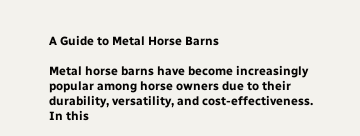A Guide to Metal Horse Barns

Metal horse barns have become increasingly popular among horse owners due to their durability, versatility, and cost-effectiveness. In this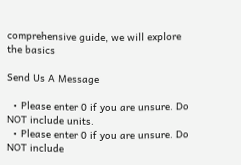comprehensive guide, we will explore the basics

Send Us A Message

  • Please enter 0 if you are unsure. Do NOT include units.
  • Please enter 0 if you are unsure. Do NOT include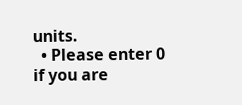units.
  • Please enter 0 if you are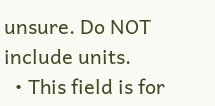unsure. Do NOT include units.
  • This field is for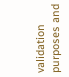validation purposes and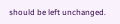should be left unchanged.